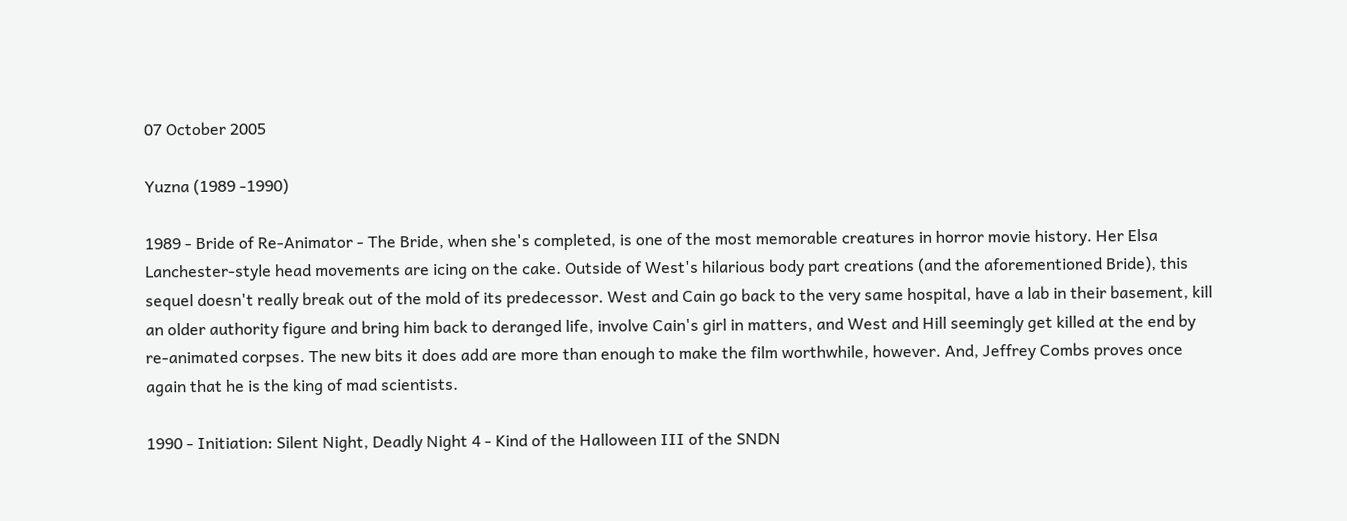07 October 2005

Yuzna (1989 -1990)

1989 - Bride of Re-Animator - The Bride, when she's completed, is one of the most memorable creatures in horror movie history. Her Elsa Lanchester-style head movements are icing on the cake. Outside of West's hilarious body part creations (and the aforementioned Bride), this sequel doesn't really break out of the mold of its predecessor. West and Cain go back to the very same hospital, have a lab in their basement, kill an older authority figure and bring him back to deranged life, involve Cain's girl in matters, and West and Hill seemingly get killed at the end by re-animated corpses. The new bits it does add are more than enough to make the film worthwhile, however. And, Jeffrey Combs proves once again that he is the king of mad scientists.

1990 - Initiation: Silent Night, Deadly Night 4 - Kind of the Halloween III of the SNDN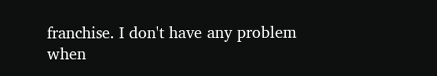franchise. I don't have any problem when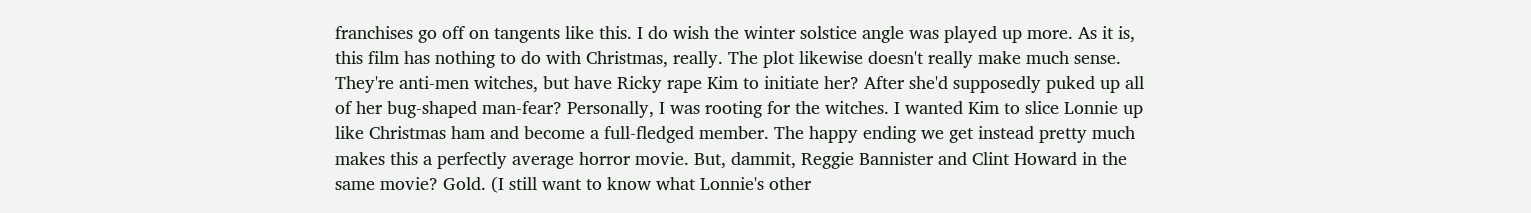franchises go off on tangents like this. I do wish the winter solstice angle was played up more. As it is, this film has nothing to do with Christmas, really. The plot likewise doesn't really make much sense. They're anti-men witches, but have Ricky rape Kim to initiate her? After she'd supposedly puked up all of her bug-shaped man-fear? Personally, I was rooting for the witches. I wanted Kim to slice Lonnie up like Christmas ham and become a full-fledged member. The happy ending we get instead pretty much makes this a perfectly average horror movie. But, dammit, Reggie Bannister and Clint Howard in the same movie? Gold. (I still want to know what Lonnie's other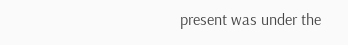present was under the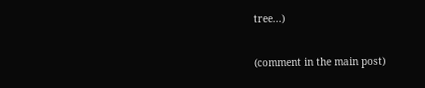tree...)

(comment in the main post)